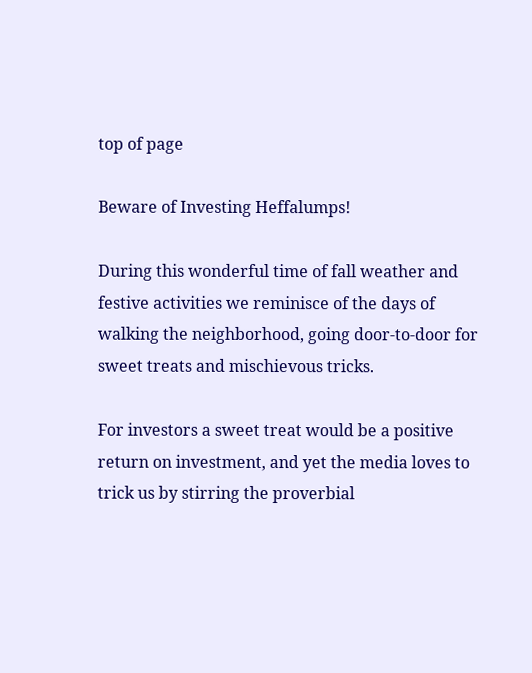top of page

Beware of Investing Heffalumps!

During this wonderful time of fall weather and festive activities we reminisce of the days of walking the neighborhood, going door-to-door for sweet treats and mischievous tricks.

For investors a sweet treat would be a positive return on investment, and yet the media loves to trick us by stirring the proverbial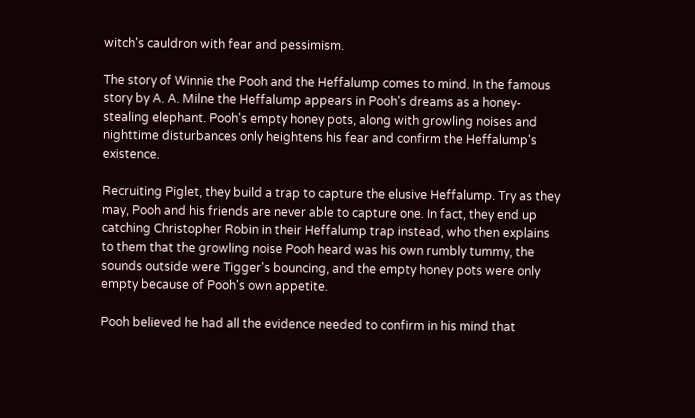witch's cauldron with fear and pessimism.

The story of Winnie the Pooh and the Heffalump comes to mind. In the famous story by A. A. Milne the Heffalump appears in Pooh's dreams as a honey-stealing elephant. Pooh's empty honey pots, along with growling noises and nighttime disturbances only heightens his fear and confirm the Heffalump's existence.

Recruiting Piglet, they build a trap to capture the elusive Heffalump. Try as they may, Pooh and his friends are never able to capture one. In fact, they end up catching Christopher Robin in their Heffalump trap instead, who then explains to them that the growling noise Pooh heard was his own rumbly tummy, the sounds outside were Tigger's bouncing, and the empty honey pots were only empty because of Pooh's own appetite.

Pooh believed he had all the evidence needed to confirm in his mind that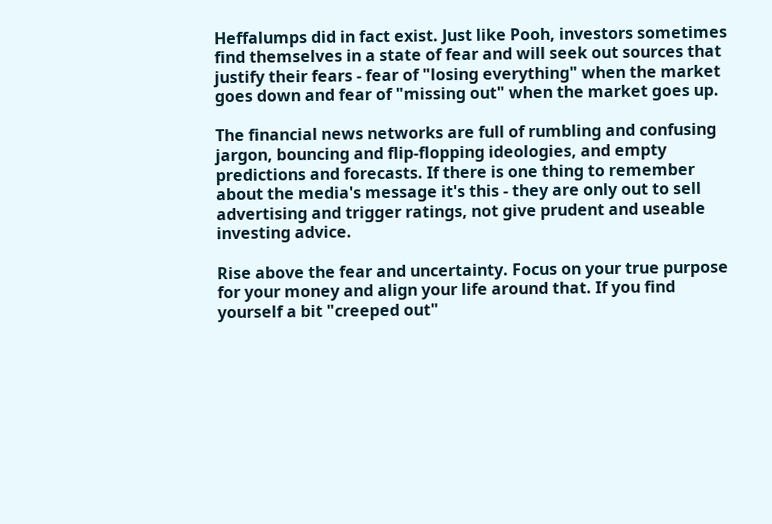Heffalumps did in fact exist. Just like Pooh, investors sometimes find themselves in a state of fear and will seek out sources that justify their fears - fear of "losing everything" when the market goes down and fear of "missing out" when the market goes up.

The financial news networks are full of rumbling and confusing jargon, bouncing and flip-flopping ideologies, and empty predictions and forecasts. If there is one thing to remember about the media's message it's this - they are only out to sell advertising and trigger ratings, not give prudent and useable investing advice.

Rise above the fear and uncertainty. Focus on your true purpose for your money and align your life around that. If you find yourself a bit "creeped out"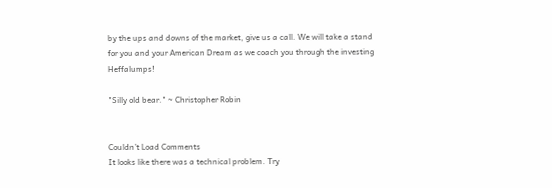by the ups and downs of the market, give us a call. We will take a stand for you and your American Dream as we coach you through the investing Heffalumps!

"Silly old bear." ~ Christopher Robin


Couldn’t Load Comments
It looks like there was a technical problem. Try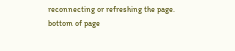reconnecting or refreshing the page.
bottom of page